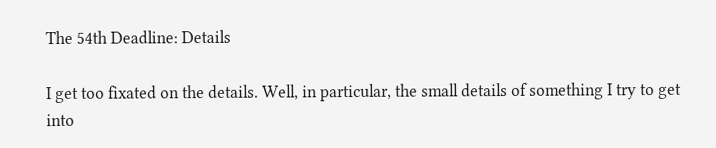The 54th Deadline: Details

I get too fixated on the details. Well, in particular, the small details of something I try to get into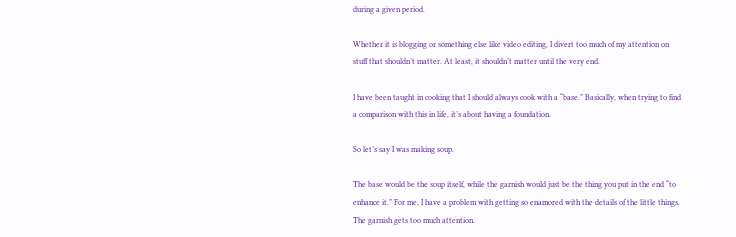during a given period.

Whether it is blogging or something else like video editing, I divert too much of my attention on stuff that shouldn’t matter. At least, it shouldn’t matter until the very end.

I have been taught in cooking that I should always cook with a “base.” Basically, when trying to find a comparison with this in life, it’s about having a foundation.

So let’s say I was making soup.

The base would be the soup itself, while the garnish would just be the thing you put in the end “to enhance it.” For me, I have a problem with getting so enamored with the details of the little things. The garnish gets too much attention.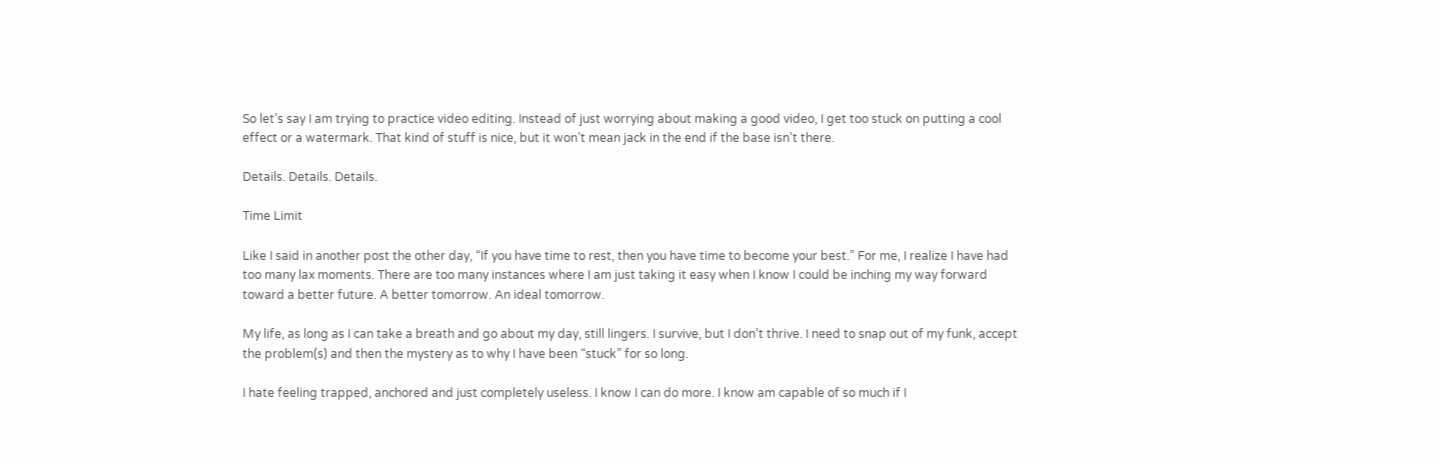So let’s say I am trying to practice video editing. Instead of just worrying about making a good video, I get too stuck on putting a cool effect or a watermark. That kind of stuff is nice, but it won’t mean jack in the end if the base isn’t there.

Details. Details. Details.

Time Limit

Like I said in another post the other day, “If you have time to rest, then you have time to become your best.” For me, I realize I have had too many lax moments. There are too many instances where I am just taking it easy when I know I could be inching my way forward toward a better future. A better tomorrow. An ideal tomorrow.

My life, as long as I can take a breath and go about my day, still lingers. I survive, but I don’t thrive. I need to snap out of my funk, accept the problem(s) and then the mystery as to why I have been “stuck” for so long.

I hate feeling trapped, anchored and just completely useless. I know I can do more. I know am capable of so much if I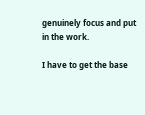genuinely focus and put in the work.

I have to get the base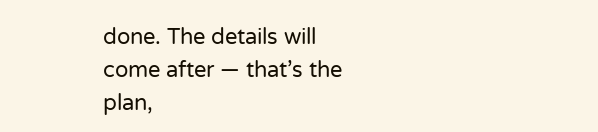done. The details will come after — that’s the plan,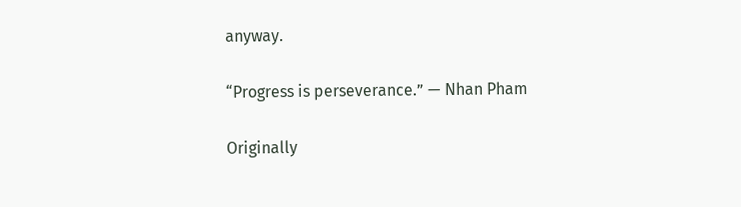anyway.

“Progress is perseverance.” — Nhan Pham

Originally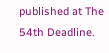published at The 54th Deadline.